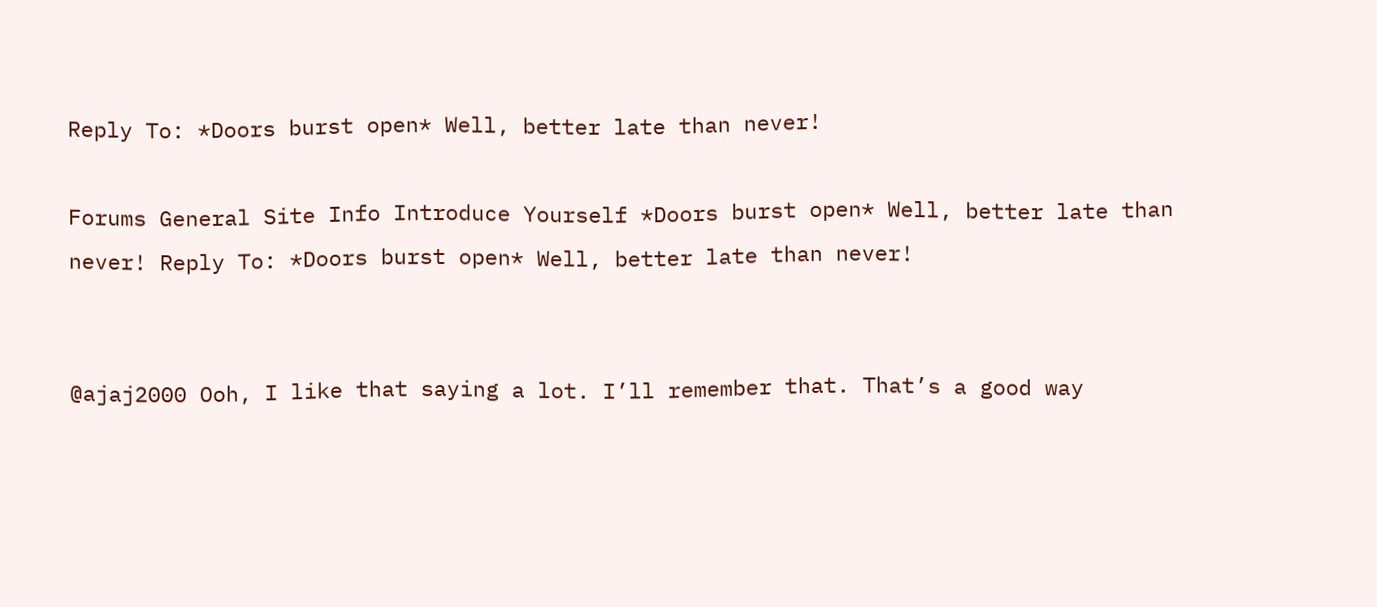Reply To: *Doors burst open* Well, better late than never!

Forums General Site Info Introduce Yourself *Doors burst open* Well, better late than never! Reply To: *Doors burst open* Well, better late than never!


@ajaj2000 Ooh, I like that saying a lot. I’ll remember that. That’s a good way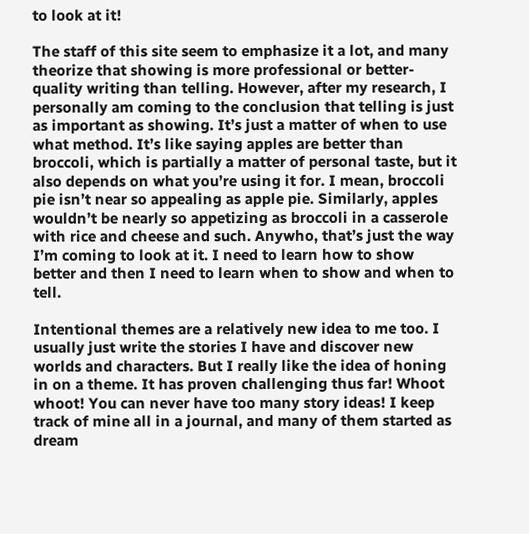to look at it!

The staff of this site seem to emphasize it a lot, and many theorize that showing is more professional or better-quality writing than telling. However, after my research, I personally am coming to the conclusion that telling is just as important as showing. It’s just a matter of when to use what method. It’s like saying apples are better than broccoli, which is partially a matter of personal taste, but it also depends on what you’re using it for. I mean, broccoli pie isn’t near so appealing as apple pie. Similarly, apples wouldn’t be nearly so appetizing as broccoli in a casserole with rice and cheese and such. Anywho, that’s just the way I’m coming to look at it. I need to learn how to show better and then I need to learn when to show and when to tell.

Intentional themes are a relatively new idea to me too. I usually just write the stories I have and discover new worlds and characters. But I really like the idea of honing in on a theme. It has proven challenging thus far! Whoot whoot! You can never have too many story ideas! I keep track of mine all in a journal, and many of them started as dream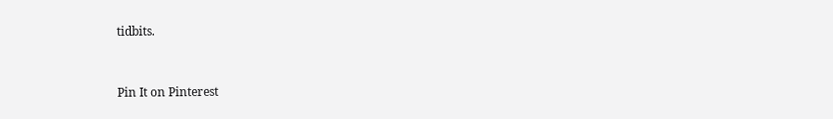tidbits.


Pin It on Pinterest